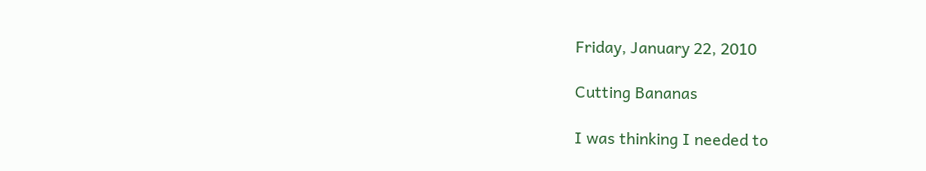Friday, January 22, 2010

Cutting Bananas

I was thinking I needed to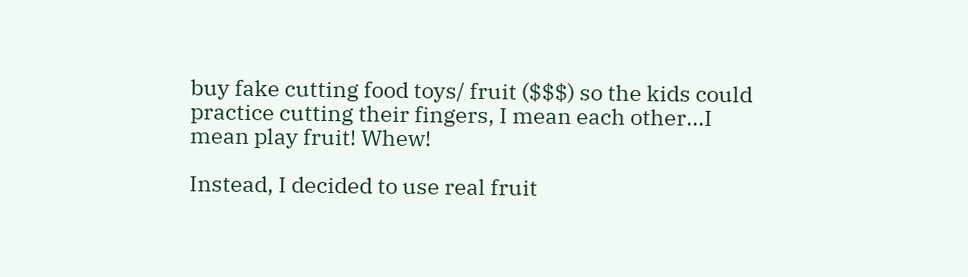buy fake cutting food toys/ fruit ($$$) so the kids could practice cutting their fingers, I mean each other...I mean play fruit! Whew!

Instead, I decided to use real fruit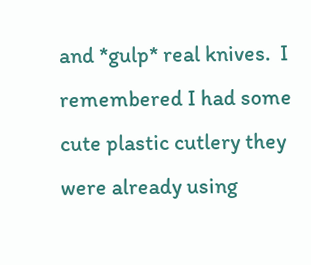and *gulp* real knives.  I remembered I had some cute plastic cutlery they were already using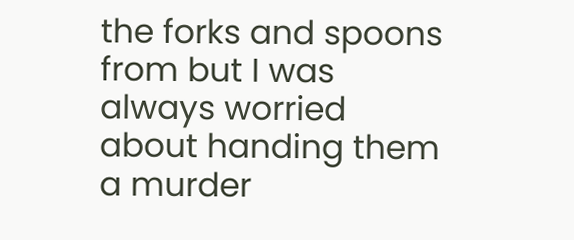the forks and spoons from but I was always worried about handing them a murder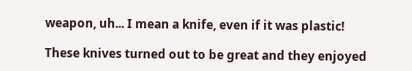weapon, uh... I mean a knife, even if it was plastic!

These knives turned out to be great and they enjoyed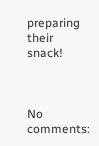preparing their snack!



No comments: